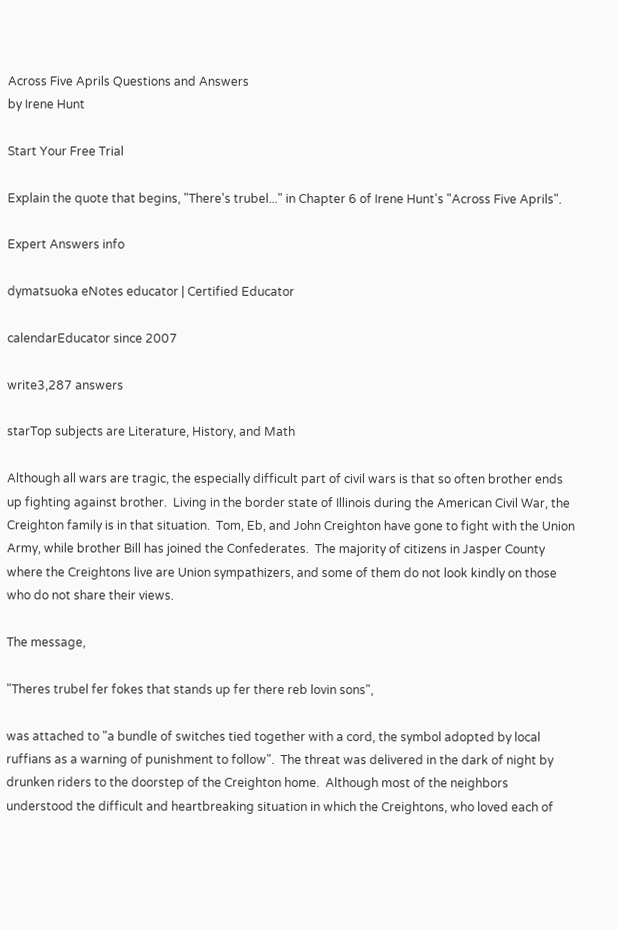Across Five Aprils Questions and Answers
by Irene Hunt

Start Your Free Trial

Explain the quote that begins, "There's trubel..." in Chapter 6 of Irene Hunt's "Across Five Aprils".

Expert Answers info

dymatsuoka eNotes educator | Certified Educator

calendarEducator since 2007

write3,287 answers

starTop subjects are Literature, History, and Math

Although all wars are tragic, the especially difficult part of civil wars is that so often brother ends up fighting against brother.  Living in the border state of Illinois during the American Civil War, the Creighton family is in that situation.  Tom, Eb, and John Creighton have gone to fight with the Union Army, while brother Bill has joined the Confederates.  The majority of citizens in Jasper County where the Creightons live are Union sympathizers, and some of them do not look kindly on those who do not share their views.

The message,

"Theres trubel fer fokes that stands up fer there reb lovin sons",

was attached to "a bundle of switches tied together with a cord, the symbol adopted by local ruffians as a warning of punishment to follow".  The threat was delivered in the dark of night by drunken riders to the doorstep of the Creighton home.  Although most of the neighbors understood the difficult and heartbreaking situation in which the Creightons, who loved each of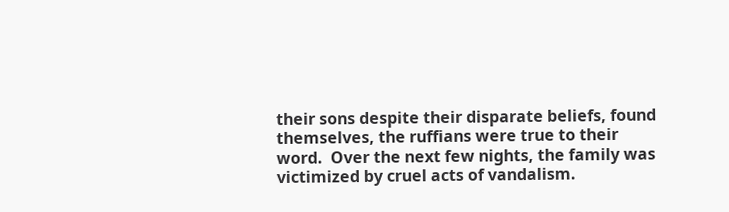their sons despite their disparate beliefs, found themselves, the ruffians were true to their word.  Over the next few nights, the family was victimized by cruel acts of vandalism.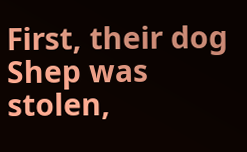First, their dog Shep was stolen,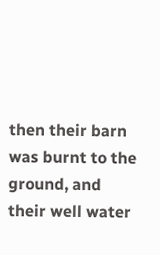then their barn was burnt to the ground, and their well water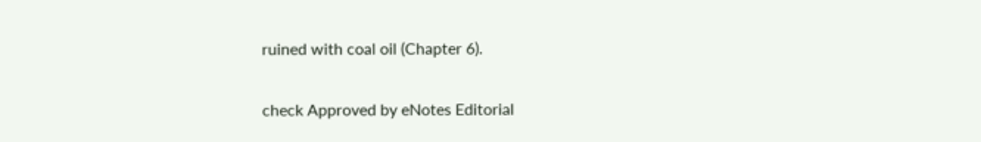ruined with coal oil (Chapter 6).

check Approved by eNotes Editorial